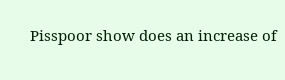Pisspoor show does an increase of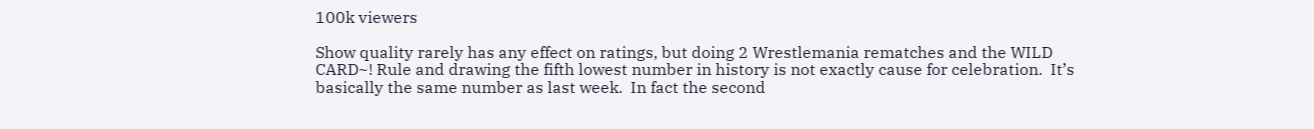100k viewers

Show quality rarely has any effect on ratings, but doing 2 Wrestlemania rematches and the WILD CARD~! Rule and drawing the fifth lowest number in history is not exactly cause for celebration.  It’s basically the same number as last week.  In fact the second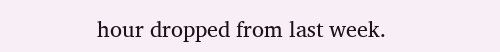hour dropped from last week.